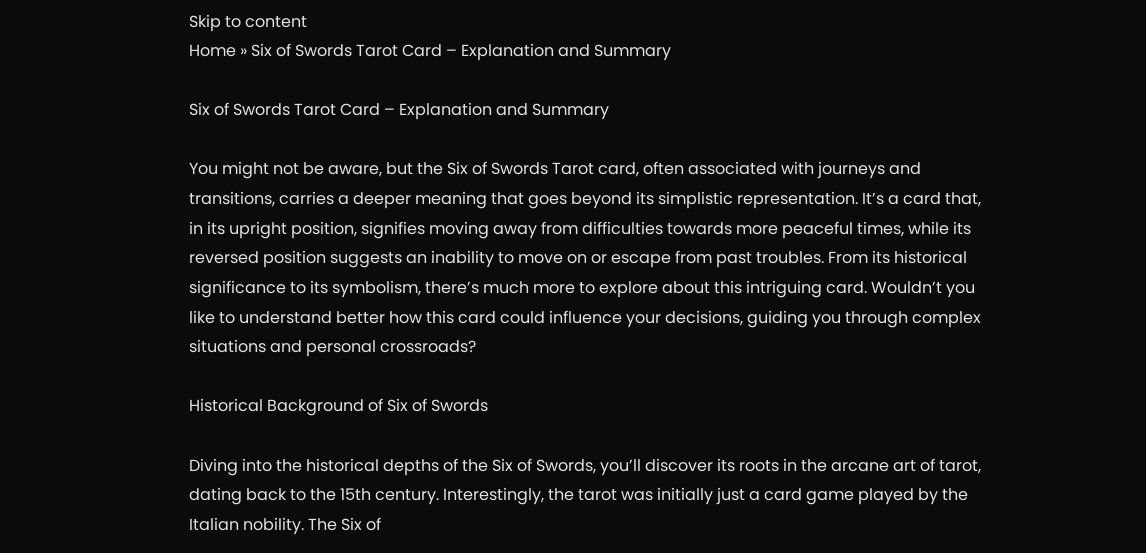Skip to content
Home » Six of Swords Tarot Card – Explanation and Summary

Six of Swords Tarot Card – Explanation and Summary

You might not be aware, but the Six of Swords Tarot card, often associated with journeys and transitions, carries a deeper meaning that goes beyond its simplistic representation. It’s a card that, in its upright position, signifies moving away from difficulties towards more peaceful times, while its reversed position suggests an inability to move on or escape from past troubles. From its historical significance to its symbolism, there’s much more to explore about this intriguing card. Wouldn’t you like to understand better how this card could influence your decisions, guiding you through complex situations and personal crossroads?

Historical Background of Six of Swords

Diving into the historical depths of the Six of Swords, you’ll discover its roots in the arcane art of tarot, dating back to the 15th century. Interestingly, the tarot was initially just a card game played by the Italian nobility. The Six of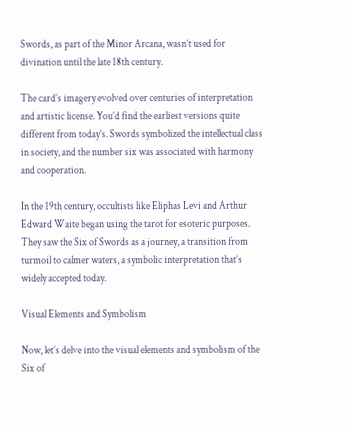Swords, as part of the Minor Arcana, wasn’t used for divination until the late 18th century.

The card’s imagery evolved over centuries of interpretation and artistic license. You’d find the earliest versions quite different from today’s. Swords symbolized the intellectual class in society, and the number six was associated with harmony and cooperation.

In the 19th century, occultists like Eliphas Levi and Arthur Edward Waite began using the tarot for esoteric purposes. They saw the Six of Swords as a journey, a transition from turmoil to calmer waters, a symbolic interpretation that’s widely accepted today.

Visual Elements and Symbolism

Now, let’s delve into the visual elements and symbolism of the Six of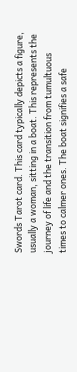Swords Tarot card. This card typically depicts a figure, usually a woman, sitting in a boat. This represents the journey of life and the transition from tumultuous times to calmer ones. The boat signifies a safe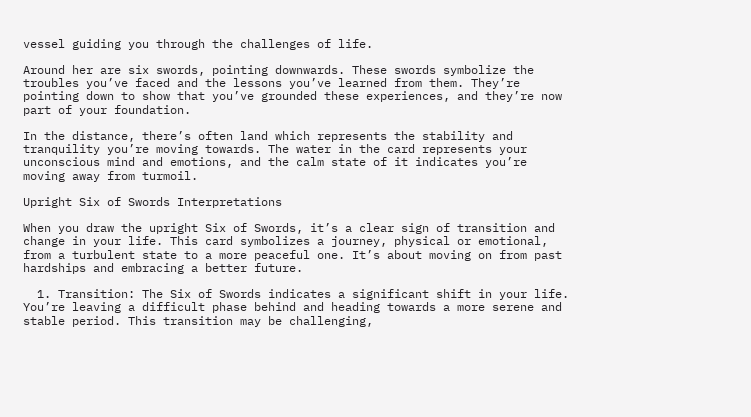vessel guiding you through the challenges of life.

Around her are six swords, pointing downwards. These swords symbolize the troubles you’ve faced and the lessons you’ve learned from them. They’re pointing down to show that you’ve grounded these experiences, and they’re now part of your foundation.

In the distance, there’s often land which represents the stability and tranquility you’re moving towards. The water in the card represents your unconscious mind and emotions, and the calm state of it indicates you’re moving away from turmoil.

Upright Six of Swords Interpretations

When you draw the upright Six of Swords, it’s a clear sign of transition and change in your life. This card symbolizes a journey, physical or emotional, from a turbulent state to a more peaceful one. It’s about moving on from past hardships and embracing a better future.

  1. Transition: The Six of Swords indicates a significant shift in your life. You’re leaving a difficult phase behind and heading towards a more serene and stable period. This transition may be challenging,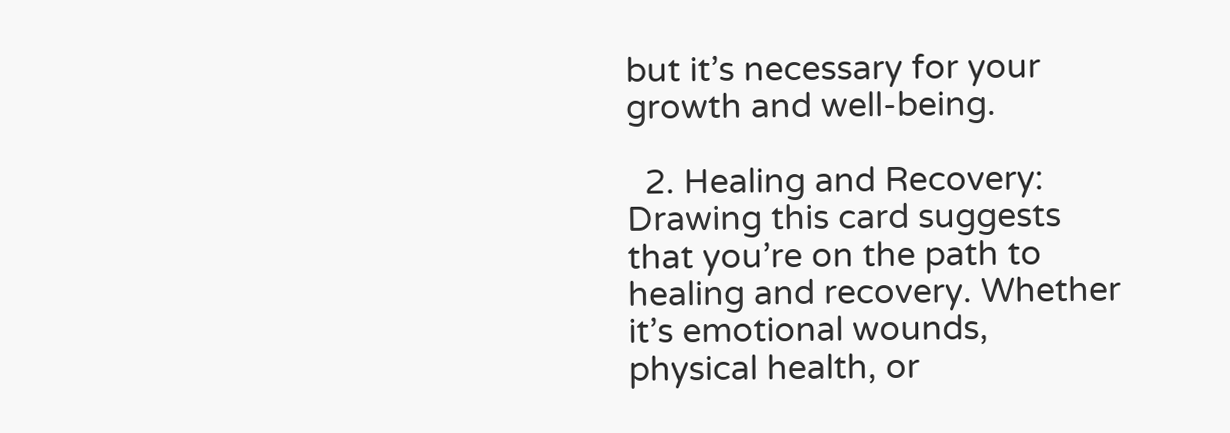but it’s necessary for your growth and well-being.

  2. Healing and Recovery: Drawing this card suggests that you’re on the path to healing and recovery. Whether it’s emotional wounds, physical health, or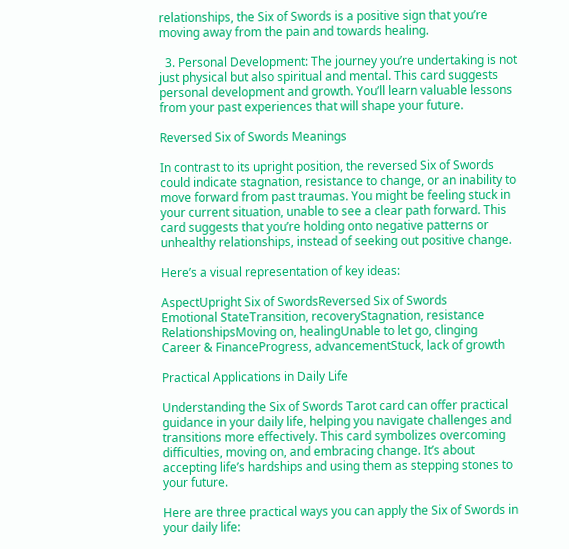relationships, the Six of Swords is a positive sign that you’re moving away from the pain and towards healing.

  3. Personal Development: The journey you’re undertaking is not just physical but also spiritual and mental. This card suggests personal development and growth. You’ll learn valuable lessons from your past experiences that will shape your future.

Reversed Six of Swords Meanings

In contrast to its upright position, the reversed Six of Swords could indicate stagnation, resistance to change, or an inability to move forward from past traumas. You might be feeling stuck in your current situation, unable to see a clear path forward. This card suggests that you’re holding onto negative patterns or unhealthy relationships, instead of seeking out positive change.

Here’s a visual representation of key ideas:

AspectUpright Six of SwordsReversed Six of Swords
Emotional StateTransition, recoveryStagnation, resistance
RelationshipsMoving on, healingUnable to let go, clinging
Career & FinanceProgress, advancementStuck, lack of growth

Practical Applications in Daily Life

Understanding the Six of Swords Tarot card can offer practical guidance in your daily life, helping you navigate challenges and transitions more effectively. This card symbolizes overcoming difficulties, moving on, and embracing change. It’s about accepting life’s hardships and using them as stepping stones to your future.

Here are three practical ways you can apply the Six of Swords in your daily life: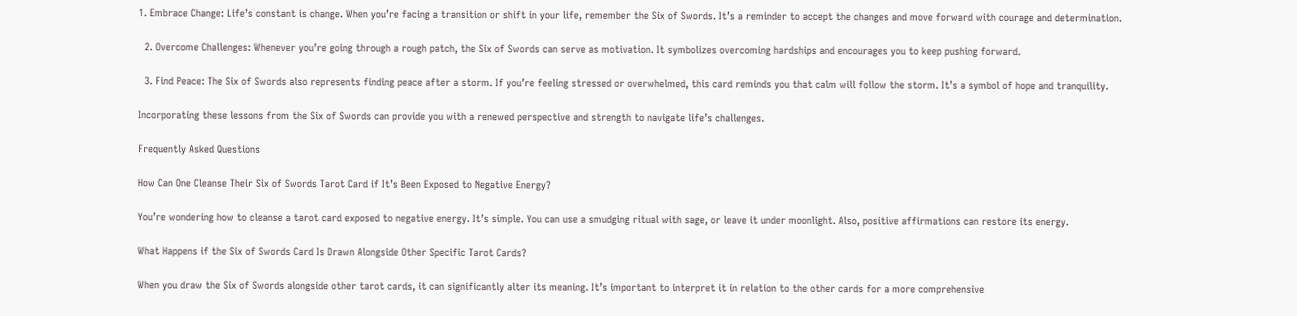1. Embrace Change: Life’s constant is change. When you’re facing a transition or shift in your life, remember the Six of Swords. It’s a reminder to accept the changes and move forward with courage and determination.

  2. Overcome Challenges: Whenever you’re going through a rough patch, the Six of Swords can serve as motivation. It symbolizes overcoming hardships and encourages you to keep pushing forward.

  3. Find Peace: The Six of Swords also represents finding peace after a storm. If you’re feeling stressed or overwhelmed, this card reminds you that calm will follow the storm. It’s a symbol of hope and tranquility.

Incorporating these lessons from the Six of Swords can provide you with a renewed perspective and strength to navigate life’s challenges.

Frequently Asked Questions

How Can One Cleanse Their Six of Swords Tarot Card if It’s Been Exposed to Negative Energy?

You’re wondering how to cleanse a tarot card exposed to negative energy. It’s simple. You can use a smudging ritual with sage, or leave it under moonlight. Also, positive affirmations can restore its energy.

What Happens if the Six of Swords Card Is Drawn Alongside Other Specific Tarot Cards?

When you draw the Six of Swords alongside other tarot cards, it can significantly alter its meaning. It’s important to interpret it in relation to the other cards for a more comprehensive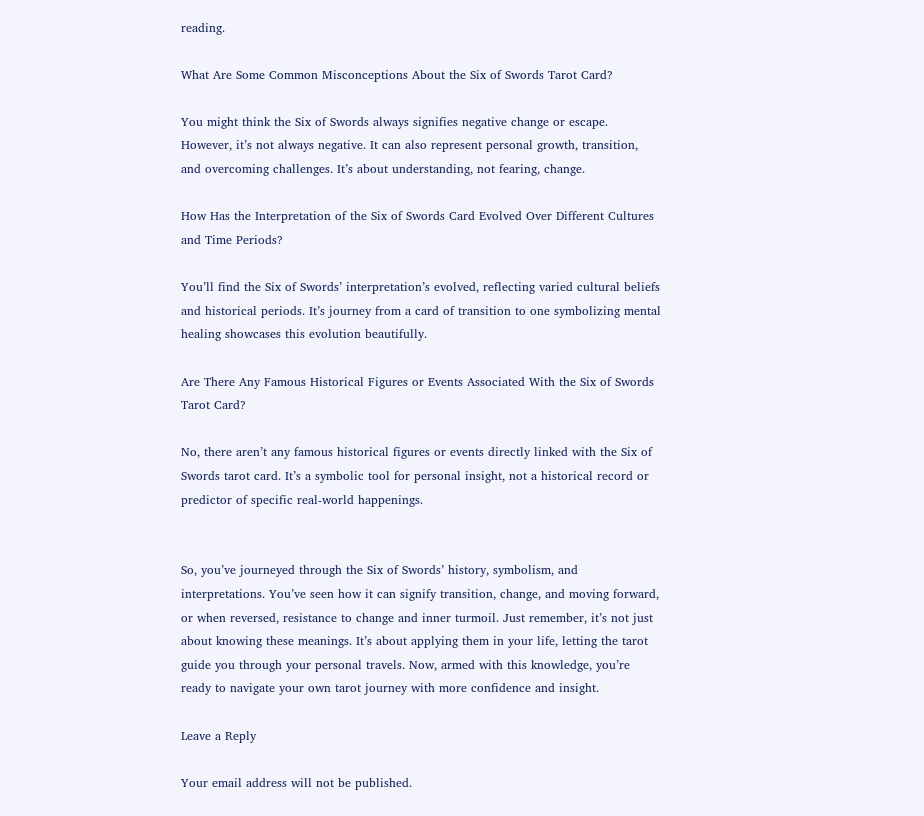reading.

What Are Some Common Misconceptions About the Six of Swords Tarot Card?

You might think the Six of Swords always signifies negative change or escape. However, it’s not always negative. It can also represent personal growth, transition, and overcoming challenges. It’s about understanding, not fearing, change.

How Has the Interpretation of the Six of Swords Card Evolved Over Different Cultures and Time Periods?

You’ll find the Six of Swords’ interpretation’s evolved, reflecting varied cultural beliefs and historical periods. It’s journey from a card of transition to one symbolizing mental healing showcases this evolution beautifully.

Are There Any Famous Historical Figures or Events Associated With the Six of Swords Tarot Card?

No, there aren’t any famous historical figures or events directly linked with the Six of Swords tarot card. It’s a symbolic tool for personal insight, not a historical record or predictor of specific real-world happenings.


So, you’ve journeyed through the Six of Swords’ history, symbolism, and interpretations. You’ve seen how it can signify transition, change, and moving forward, or when reversed, resistance to change and inner turmoil. Just remember, it’s not just about knowing these meanings. It’s about applying them in your life, letting the tarot guide you through your personal travels. Now, armed with this knowledge, you’re ready to navigate your own tarot journey with more confidence and insight.

Leave a Reply

Your email address will not be published.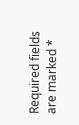Required fields are marked *